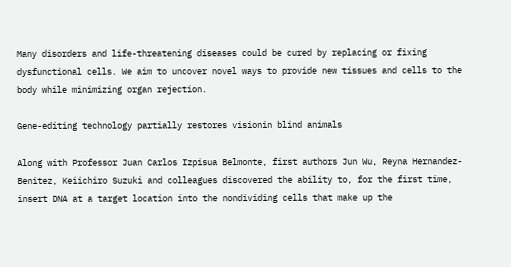Many disorders and life-threatening diseases could be cured by replacing or fixing dysfunctional cells. We aim to uncover novel ways to provide new tissues and cells to the body while minimizing organ rejection.

Gene-editing technology partially restores visionin blind animals

Along with Professor Juan Carlos Izpisua Belmonte, first authors Jun Wu, Reyna Hernandez-Benitez, Keiichiro Suzuki and colleagues discovered the ability to, for the first time, insert DNA at a target location into the nondividing cells that make up the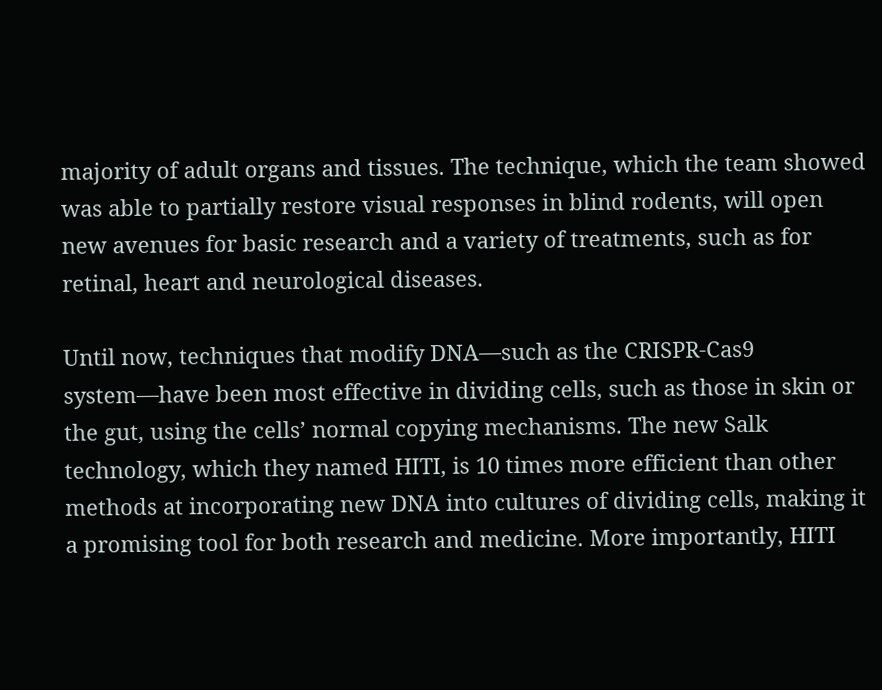majority of adult organs and tissues. The technique, which the team showed was able to partially restore visual responses in blind rodents, will open new avenues for basic research and a variety of treatments, such as for retinal, heart and neurological diseases.

Until now, techniques that modify DNA—such as the CRISPR-Cas9 system—have been most effective in dividing cells, such as those in skin or the gut, using the cells’ normal copying mechanisms. The new Salk technology, which they named HITI, is 10 times more efficient than other methods at incorporating new DNA into cultures of dividing cells, making it a promising tool for both research and medicine. More importantly, HITI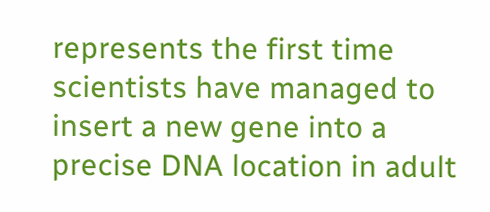represents the first time scientists have managed to insert a new gene into a precise DNA location in adult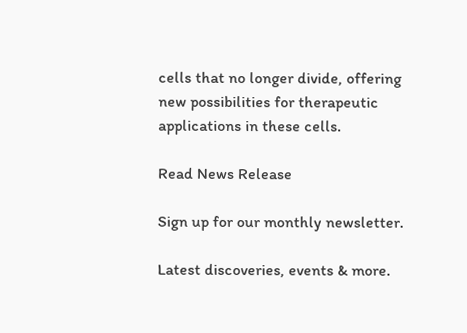cells that no longer divide, offering new possibilities for therapeutic applications in these cells.

Read News Release

Sign up for our monthly newsletter.

Latest discoveries, events & more.